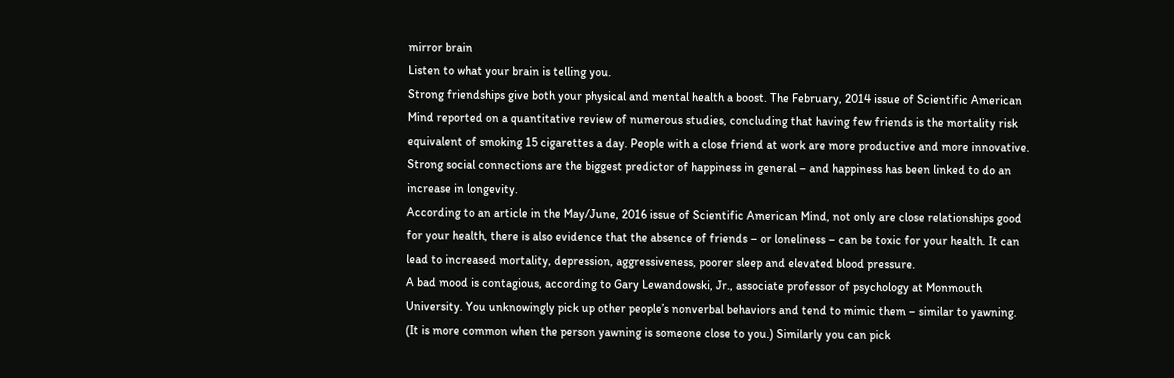mirror brain
Listen to what your brain is telling you.
Strong friendships give both your physical and mental health a boost. The February, 2014 issue of Scientific American Mind reported on a quantitative review of numerous studies, concluding that having few friends is the mortality risk equivalent of smoking 15 cigarettes a day. People with a close friend at work are more productive and more innovative. Strong social connections are the biggest predictor of happiness in general – and happiness has been linked to do an increase in longevity.
According to an article in the May/June, 2016 issue of Scientific American Mind, not only are close relationships good for your health, there is also evidence that the absence of friends – or loneliness – can be toxic for your health. It can lead to increased mortality, depression, aggressiveness, poorer sleep and elevated blood pressure.
A bad mood is contagious, according to Gary Lewandowski, Jr., associate professor of psychology at Monmouth University. You unknowingly pick up other people’s nonverbal behaviors and tend to mimic them – similar to yawning. (It is more common when the person yawning is someone close to you.) Similarly you can pick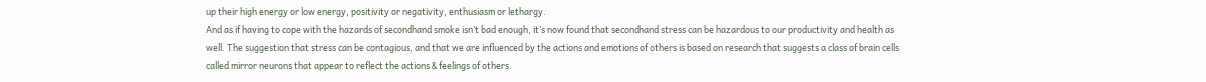up their high energy or low energy, positivity or negativity, enthusiasm or lethargy.
And as if having to cope with the hazards of secondhand smoke isn’t bad enough, it’s now found that secondhand stress can be hazardous to our productivity and health as well. The suggestion that stress can be contagious, and that we are influenced by the actions and emotions of others is based on research that suggests a class of brain cells called mirror neurons that appear to reflect the actions & feelings of others.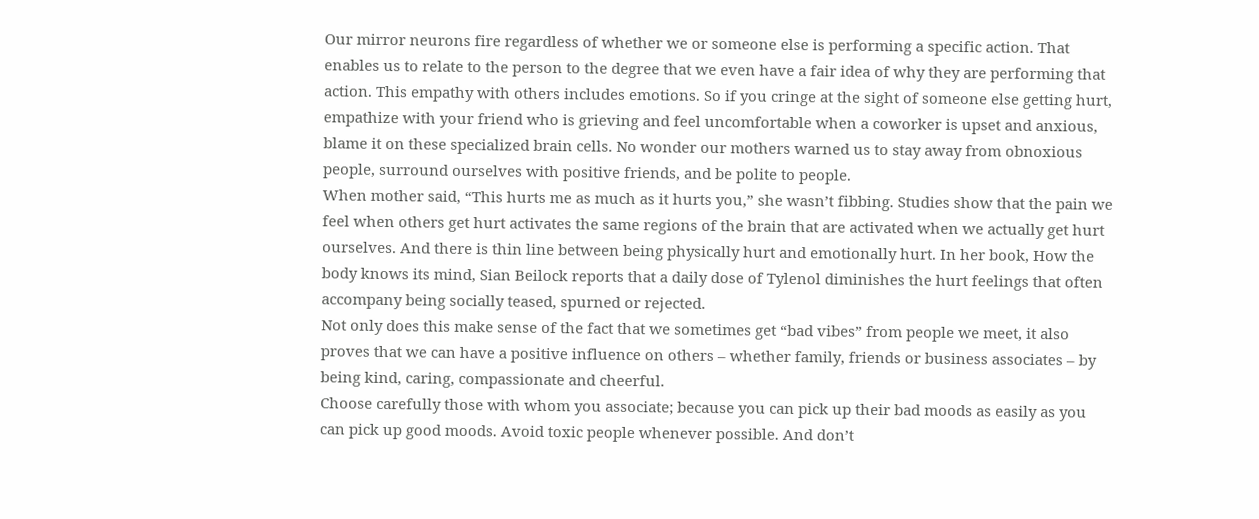Our mirror neurons fire regardless of whether we or someone else is performing a specific action. That enables us to relate to the person to the degree that we even have a fair idea of why they are performing that action. This empathy with others includes emotions. So if you cringe at the sight of someone else getting hurt, empathize with your friend who is grieving and feel uncomfortable when a coworker is upset and anxious, blame it on these specialized brain cells. No wonder our mothers warned us to stay away from obnoxious people, surround ourselves with positive friends, and be polite to people.
When mother said, “This hurts me as much as it hurts you,” she wasn’t fibbing. Studies show that the pain we feel when others get hurt activates the same regions of the brain that are activated when we actually get hurt ourselves. And there is thin line between being physically hurt and emotionally hurt. In her book, How the body knows its mind, Sian Beilock reports that a daily dose of Tylenol diminishes the hurt feelings that often accompany being socially teased, spurned or rejected.
Not only does this make sense of the fact that we sometimes get “bad vibes” from people we meet, it also proves that we can have a positive influence on others – whether family, friends or business associates – by being kind, caring, compassionate and cheerful.
Choose carefully those with whom you associate; because you can pick up their bad moods as easily as you can pick up good moods. Avoid toxic people whenever possible. And don’t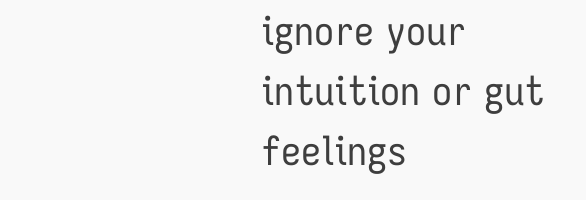ignore your intuition or gut feelings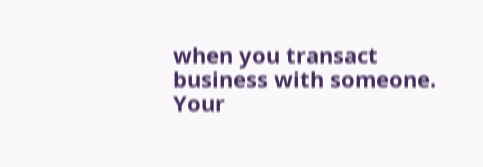when you transact business with someone.
Your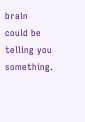brain could be telling you something.